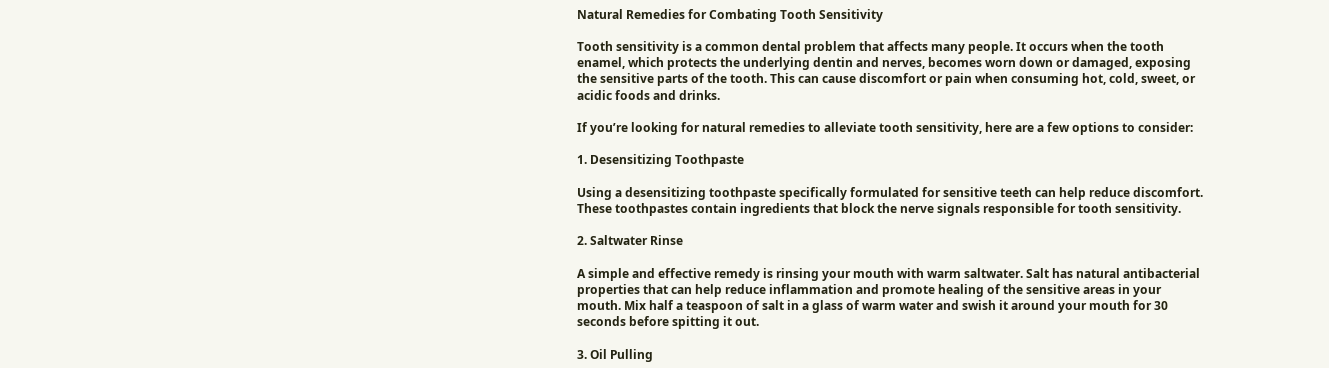Natural Remedies for Combating Tooth Sensitivity

Tooth sensitivity is a common dental problem that affects many people. It occurs when the tooth enamel, which protects the underlying dentin and nerves, becomes worn down or damaged, exposing the sensitive parts of the tooth. This can cause discomfort or pain when consuming hot, cold, sweet, or acidic foods and drinks.

If you’re looking for natural remedies to alleviate tooth sensitivity, here are a few options to consider:

1. Desensitizing Toothpaste

Using a desensitizing toothpaste specifically formulated for sensitive teeth can help reduce discomfort. These toothpastes contain ingredients that block the nerve signals responsible for tooth sensitivity.

2. Saltwater Rinse

A simple and effective remedy is rinsing your mouth with warm saltwater. Salt has natural antibacterial properties that can help reduce inflammation and promote healing of the sensitive areas in your mouth. Mix half a teaspoon of salt in a glass of warm water and swish it around your mouth for 30 seconds before spitting it out.

3. Oil Pulling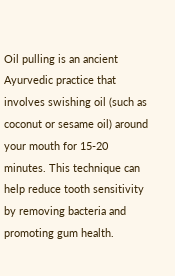Oil pulling is an ancient Ayurvedic practice that involves swishing oil (such as coconut or sesame oil) around your mouth for 15-20 minutes. This technique can help reduce tooth sensitivity by removing bacteria and promoting gum health.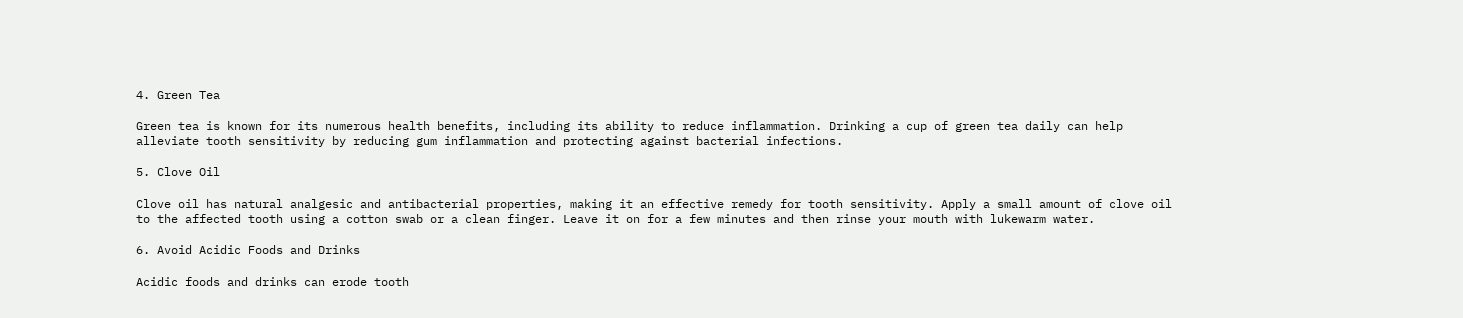4. Green Tea

Green tea is known for its numerous health benefits, including its ability to reduce inflammation. Drinking a cup of green tea daily can help alleviate tooth sensitivity by reducing gum inflammation and protecting against bacterial infections.

5. Clove Oil

Clove oil has natural analgesic and antibacterial properties, making it an effective remedy for tooth sensitivity. Apply a small amount of clove oil to the affected tooth using a cotton swab or a clean finger. Leave it on for a few minutes and then rinse your mouth with lukewarm water.

6. Avoid Acidic Foods and Drinks

Acidic foods and drinks can erode tooth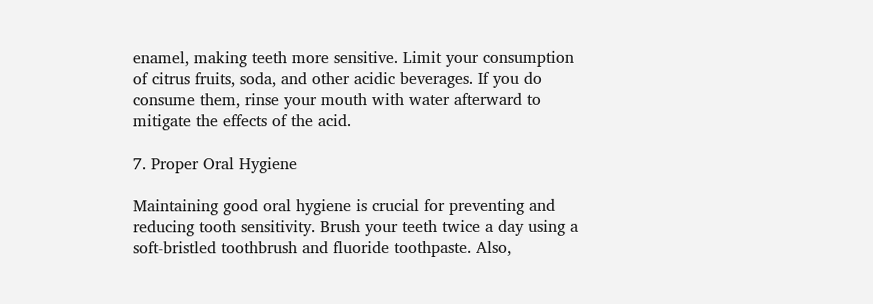enamel, making teeth more sensitive. Limit your consumption of citrus fruits, soda, and other acidic beverages. If you do consume them, rinse your mouth with water afterward to mitigate the effects of the acid.

7. Proper Oral Hygiene

Maintaining good oral hygiene is crucial for preventing and reducing tooth sensitivity. Brush your teeth twice a day using a soft-bristled toothbrush and fluoride toothpaste. Also,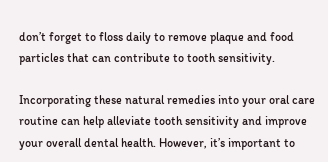don’t forget to floss daily to remove plaque and food particles that can contribute to tooth sensitivity.

Incorporating these natural remedies into your oral care routine can help alleviate tooth sensitivity and improve your overall dental health. However, it’s important to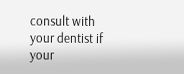consult with your dentist if your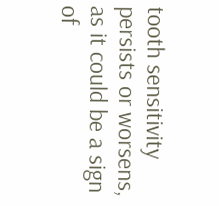tooth sensitivity persists or worsens, as it could be a sign of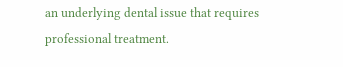an underlying dental issue that requires professional treatment.